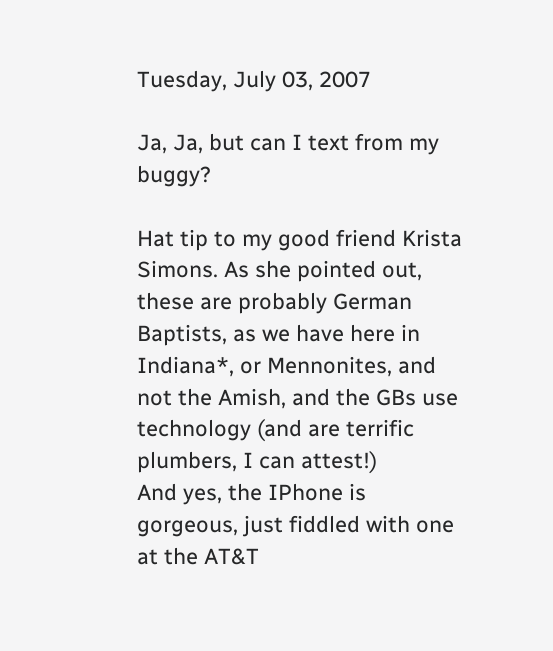Tuesday, July 03, 2007

Ja, Ja, but can I text from my buggy?

Hat tip to my good friend Krista Simons. As she pointed out, these are probably German Baptists, as we have here in Indiana*, or Mennonites, and not the Amish, and the GBs use technology (and are terrific plumbers, I can attest!)
And yes, the IPhone is gorgeous, just fiddled with one at the AT&T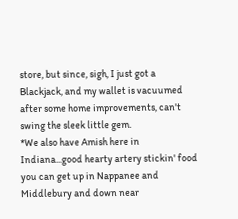store, but since, sigh, I just got a Blackjack, and my wallet is vacuumed after some home improvements, can't swing the sleek little gem.
*We also have Amish here in Indiana...good hearty artery stickin' food you can get up in Nappanee and Middlebury and down near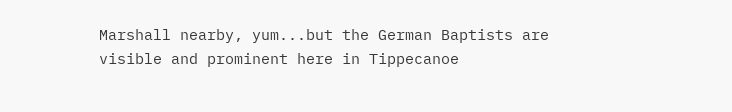Marshall nearby, yum...but the German Baptists are visible and prominent here in Tippecanoe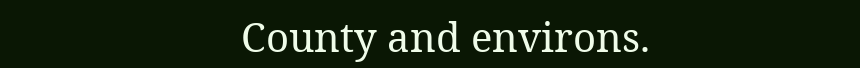County and environs.